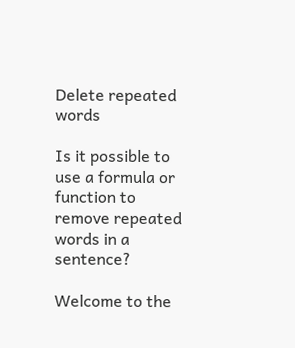Delete repeated words

Is it possible to use a formula or function to remove repeated words in a sentence?

Welcome to the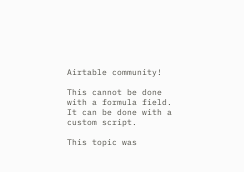Airtable community!

This cannot be done with a formula field.
It can be done with a custom script.

This topic was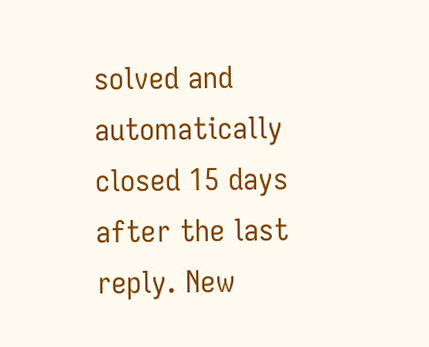solved and automatically closed 15 days after the last reply. New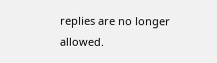replies are no longer allowed.